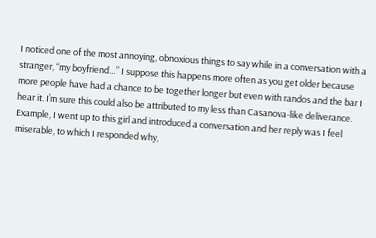I noticed one of the most annoying, obnoxious things to say while in a conversation with a stranger, “my boyfriend…” I suppose this happens more often as you get older because more people have had a chance to be together longer but even with randos and the bar I hear it. I’m sure this could also be attributed to my less than Casanova-like deliverance. Example, I went up to this girl and introduced a conversation and her reply was I feel miserable, to which I responded why,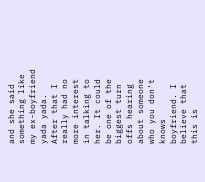and she said something like my ex-boyfriend yada yada. After that I really had no more interest in talking to her. It could be one of the biggest turn offs hearing about someone who you don’t knows boyfriend. I believe that this is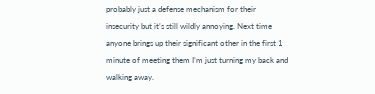probably just a defense mechanism for their insecurity but it’s still wildly annoying. Next time anyone brings up their significant other in the first 1 minute of meeting them I’m just turning my back and walking away.